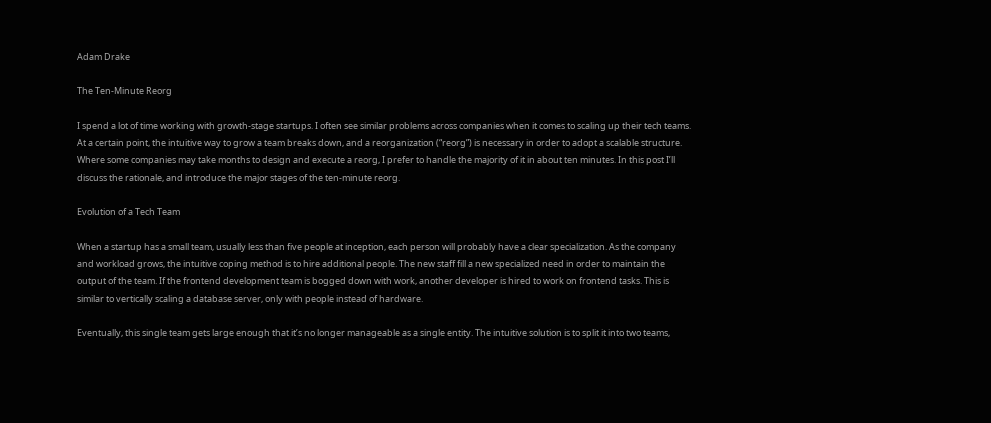Adam Drake

The Ten-Minute Reorg

I spend a lot of time working with growth-stage startups. I often see similar problems across companies when it comes to scaling up their tech teams. At a certain point, the intuitive way to grow a team breaks down, and a reorganization (“reorg”) is necessary in order to adopt a scalable structure. Where some companies may take months to design and execute a reorg, I prefer to handle the majority of it in about ten minutes. In this post I’ll discuss the rationale, and introduce the major stages of the ten-minute reorg.

Evolution of a Tech Team

When a startup has a small team, usually less than five people at inception, each person will probably have a clear specialization. As the company and workload grows, the intuitive coping method is to hire additional people. The new staff fill a new specialized need in order to maintain the output of the team. If the frontend development team is bogged down with work, another developer is hired to work on frontend tasks. This is similar to vertically scaling a database server, only with people instead of hardware.

Eventually, this single team gets large enough that it’s no longer manageable as a single entity. The intuitive solution is to split it into two teams,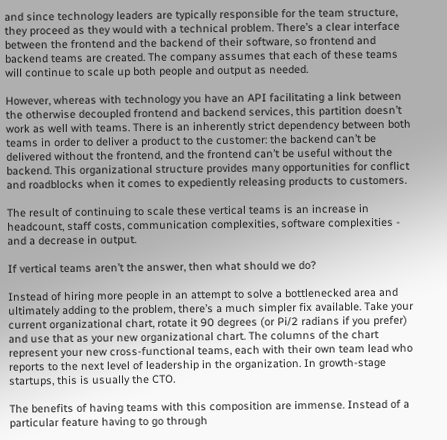and since technology leaders are typically responsible for the team structure, they proceed as they would with a technical problem. There’s a clear interface between the frontend and the backend of their software, so frontend and backend teams are created. The company assumes that each of these teams will continue to scale up both people and output as needed.

However, whereas with technology you have an API facilitating a link between the otherwise decoupled frontend and backend services, this partition doesn’t work as well with teams. There is an inherently strict dependency between both teams in order to deliver a product to the customer: the backend can’t be delivered without the frontend, and the frontend can’t be useful without the backend. This organizational structure provides many opportunities for conflict and roadblocks when it comes to expediently releasing products to customers.

The result of continuing to scale these vertical teams is an increase in headcount, staff costs, communication complexities, software complexities - and a decrease in output.

If vertical teams aren’t the answer, then what should we do?

Instead of hiring more people in an attempt to solve a bottlenecked area and ultimately adding to the problem, there’s a much simpler fix available. Take your current organizational chart, rotate it 90 degrees (or Pi/2 radians if you prefer) and use that as your new organizational chart. The columns of the chart represent your new cross-functional teams, each with their own team lead who reports to the next level of leadership in the organization. In growth-stage startups, this is usually the CTO.

The benefits of having teams with this composition are immense. Instead of a particular feature having to go through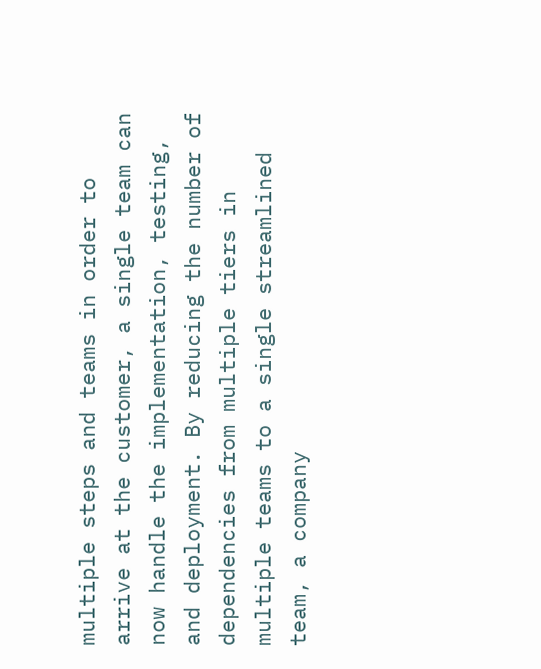multiple steps and teams in order to arrive at the customer, a single team can now handle the implementation, testing, and deployment. By reducing the number of dependencies from multiple tiers in multiple teams to a single streamlined team, a company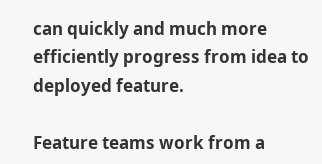can quickly and much more efficiently progress from idea to deployed feature.

Feature teams work from a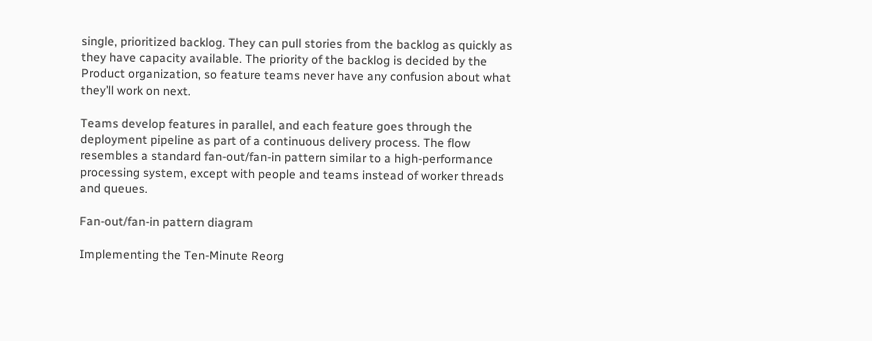single, prioritized backlog. They can pull stories from the backlog as quickly as they have capacity available. The priority of the backlog is decided by the Product organization, so feature teams never have any confusion about what they’ll work on next.

Teams develop features in parallel, and each feature goes through the deployment pipeline as part of a continuous delivery process. The flow resembles a standard fan-out/fan-in pattern similar to a high-performance processing system, except with people and teams instead of worker threads and queues.

Fan-out/fan-in pattern diagram

Implementing the Ten-Minute Reorg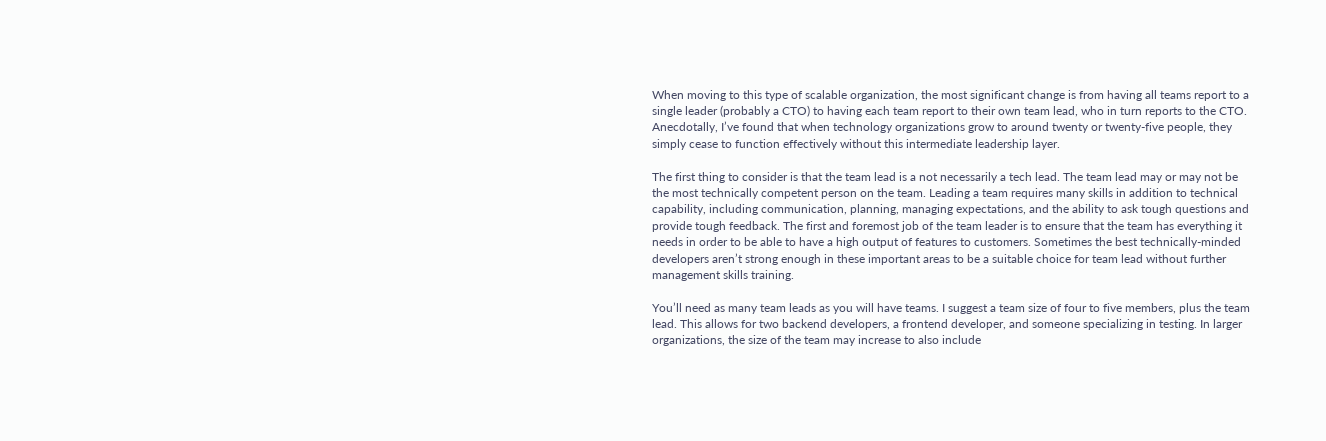When moving to this type of scalable organization, the most significant change is from having all teams report to a single leader (probably a CTO) to having each team report to their own team lead, who in turn reports to the CTO. Anecdotally, I’ve found that when technology organizations grow to around twenty or twenty-five people, they simply cease to function effectively without this intermediate leadership layer.

The first thing to consider is that the team lead is a not necessarily a tech lead. The team lead may or may not be the most technically competent person on the team. Leading a team requires many skills in addition to technical capability, including communication, planning, managing expectations, and the ability to ask tough questions and provide tough feedback. The first and foremost job of the team leader is to ensure that the team has everything it needs in order to be able to have a high output of features to customers. Sometimes the best technically-minded developers aren’t strong enough in these important areas to be a suitable choice for team lead without further management skills training.

You’ll need as many team leads as you will have teams. I suggest a team size of four to five members, plus the team lead. This allows for two backend developers, a frontend developer, and someone specializing in testing. In larger organizations, the size of the team may increase to also include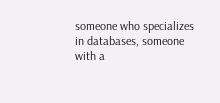someone who specializes in databases, someone with a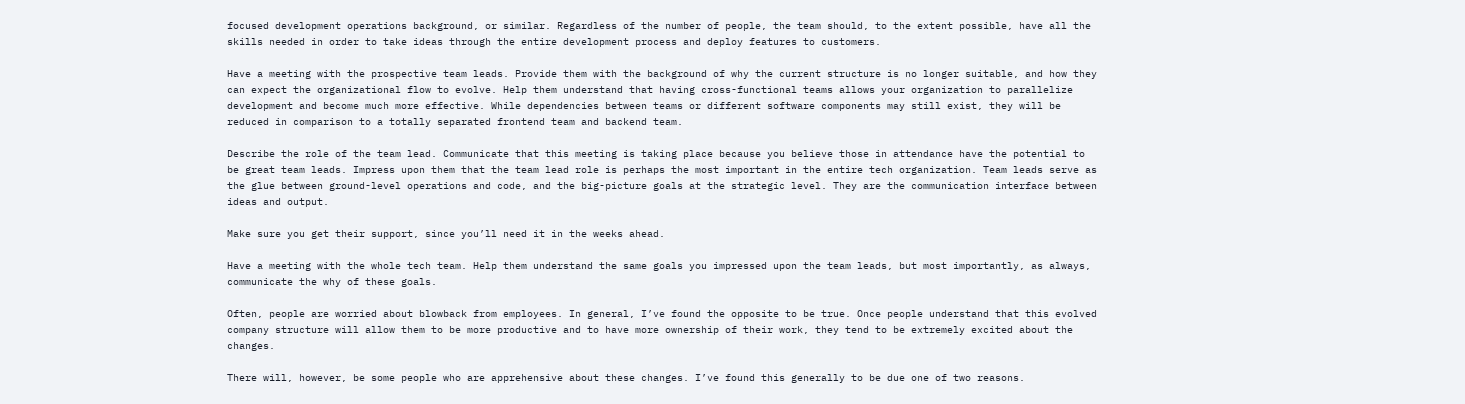focused development operations background, or similar. Regardless of the number of people, the team should, to the extent possible, have all the skills needed in order to take ideas through the entire development process and deploy features to customers.

Have a meeting with the prospective team leads. Provide them with the background of why the current structure is no longer suitable, and how they can expect the organizational flow to evolve. Help them understand that having cross-functional teams allows your organization to parallelize development and become much more effective. While dependencies between teams or different software components may still exist, they will be reduced in comparison to a totally separated frontend team and backend team.

Describe the role of the team lead. Communicate that this meeting is taking place because you believe those in attendance have the potential to be great team leads. Impress upon them that the team lead role is perhaps the most important in the entire tech organization. Team leads serve as the glue between ground-level operations and code, and the big-picture goals at the strategic level. They are the communication interface between ideas and output.

Make sure you get their support, since you’ll need it in the weeks ahead.

Have a meeting with the whole tech team. Help them understand the same goals you impressed upon the team leads, but most importantly, as always, communicate the why of these goals.

Often, people are worried about blowback from employees. In general, I’ve found the opposite to be true. Once people understand that this evolved company structure will allow them to be more productive and to have more ownership of their work, they tend to be extremely excited about the changes.

There will, however, be some people who are apprehensive about these changes. I’ve found this generally to be due one of two reasons.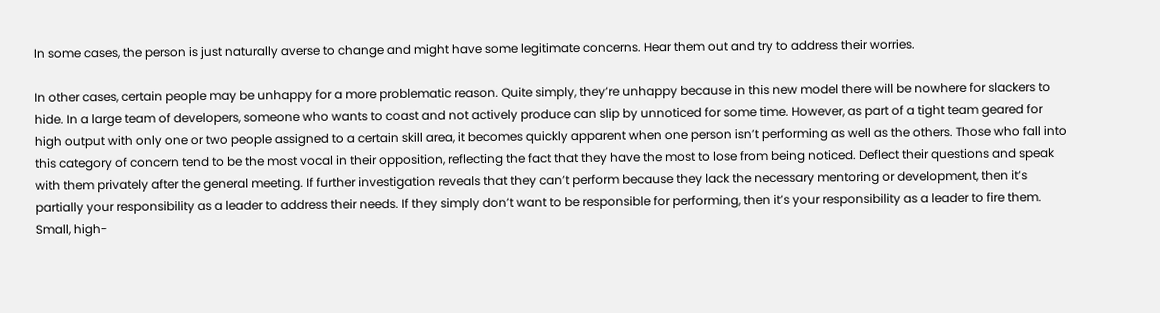In some cases, the person is just naturally averse to change and might have some legitimate concerns. Hear them out and try to address their worries.

In other cases, certain people may be unhappy for a more problematic reason. Quite simply, they’re unhappy because in this new model there will be nowhere for slackers to hide. In a large team of developers, someone who wants to coast and not actively produce can slip by unnoticed for some time. However, as part of a tight team geared for high output with only one or two people assigned to a certain skill area, it becomes quickly apparent when one person isn’t performing as well as the others. Those who fall into this category of concern tend to be the most vocal in their opposition, reflecting the fact that they have the most to lose from being noticed. Deflect their questions and speak with them privately after the general meeting. If further investigation reveals that they can’t perform because they lack the necessary mentoring or development, then it’s partially your responsibility as a leader to address their needs. If they simply don’t want to be responsible for performing, then it’s your responsibility as a leader to fire them. Small, high-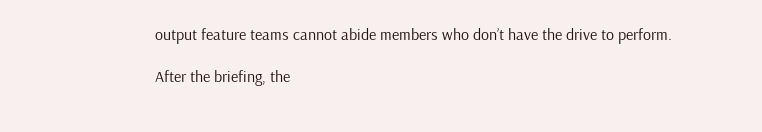output feature teams cannot abide members who don’t have the drive to perform.

After the briefing, the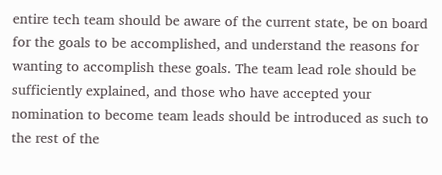entire tech team should be aware of the current state, be on board for the goals to be accomplished, and understand the reasons for wanting to accomplish these goals. The team lead role should be sufficiently explained, and those who have accepted your nomination to become team leads should be introduced as such to the rest of the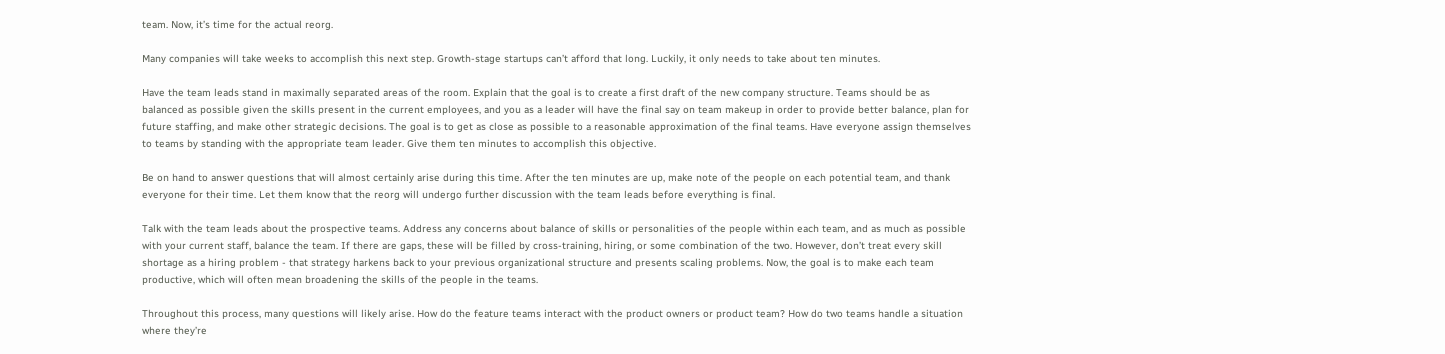team. Now, it’s time for the actual reorg.

Many companies will take weeks to accomplish this next step. Growth-stage startups can’t afford that long. Luckily, it only needs to take about ten minutes.

Have the team leads stand in maximally separated areas of the room. Explain that the goal is to create a first draft of the new company structure. Teams should be as balanced as possible given the skills present in the current employees, and you as a leader will have the final say on team makeup in order to provide better balance, plan for future staffing, and make other strategic decisions. The goal is to get as close as possible to a reasonable approximation of the final teams. Have everyone assign themselves to teams by standing with the appropriate team leader. Give them ten minutes to accomplish this objective.

Be on hand to answer questions that will almost certainly arise during this time. After the ten minutes are up, make note of the people on each potential team, and thank everyone for their time. Let them know that the reorg will undergo further discussion with the team leads before everything is final.

Talk with the team leads about the prospective teams. Address any concerns about balance of skills or personalities of the people within each team, and as much as possible with your current staff, balance the team. If there are gaps, these will be filled by cross-training, hiring, or some combination of the two. However, don’t treat every skill shortage as a hiring problem - that strategy harkens back to your previous organizational structure and presents scaling problems. Now, the goal is to make each team productive, which will often mean broadening the skills of the people in the teams.

Throughout this process, many questions will likely arise. How do the feature teams interact with the product owners or product team? How do two teams handle a situation where they’re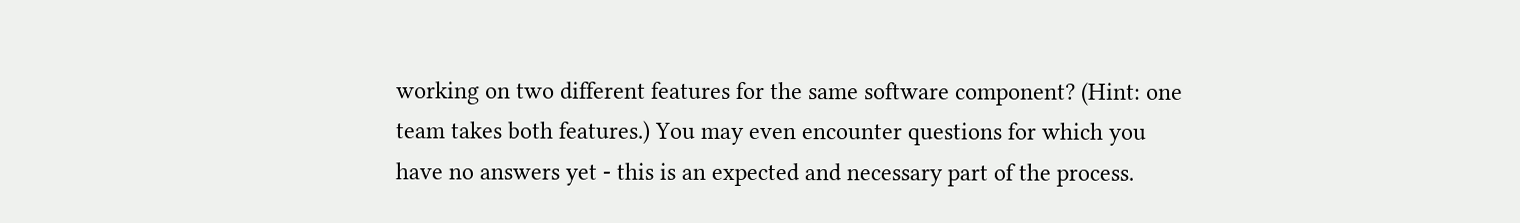working on two different features for the same software component? (Hint: one team takes both features.) You may even encounter questions for which you have no answers yet - this is an expected and necessary part of the process.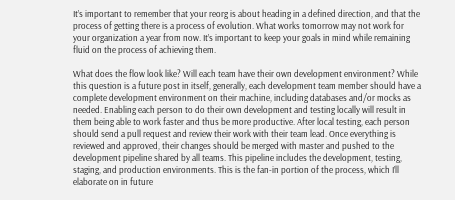It’s important to remember that your reorg is about heading in a defined direction, and that the process of getting there is a process of evolution. What works tomorrow may not work for your organization a year from now. It’s important to keep your goals in mind while remaining fluid on the process of achieving them.

What does the flow look like? Will each team have their own development environment? While this question is a future post in itself, generally, each development team member should have a complete development environment on their machine, including databases and/or mocks as needed. Enabling each person to do their own development and testing locally will result in them being able to work faster and thus be more productive. After local testing, each person should send a pull request and review their work with their team lead. Once everything is reviewed and approved, their changes should be merged with master and pushed to the development pipeline shared by all teams. This pipeline includes the development, testing, staging, and production environments. This is the fan-in portion of the process, which I’ll elaborate on in future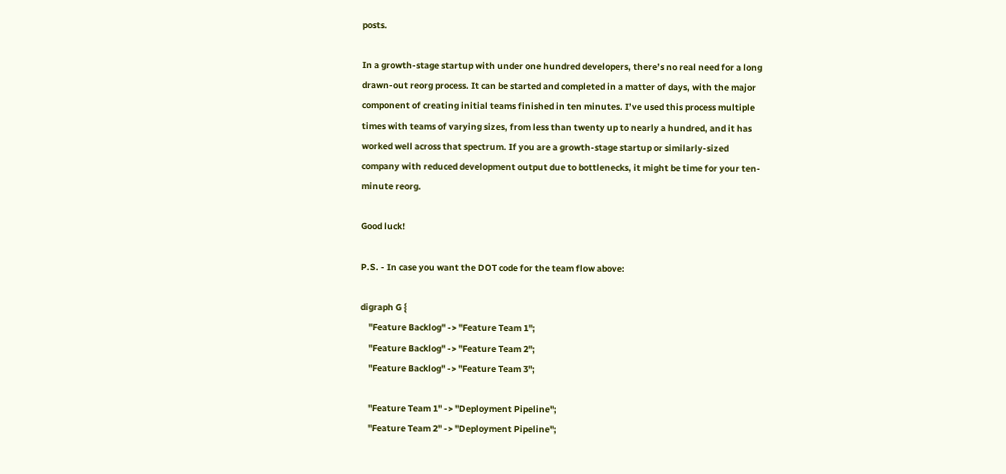posts.

In a growth-stage startup with under one hundred developers, there’s no real need for a long drawn-out reorg process. It can be started and completed in a matter of days, with the major component of creating initial teams finished in ten minutes. I’ve used this process multiple times with teams of varying sizes, from less than twenty up to nearly a hundred, and it has worked well across that spectrum. If you are a growth-stage startup or similarly-sized company with reduced development output due to bottlenecks, it might be time for your ten-minute reorg.

Good luck!

P.S. - In case you want the DOT code for the team flow above:

digraph G {
    "Feature Backlog" -> "Feature Team 1";
    "Feature Backlog" -> "Feature Team 2";
    "Feature Backlog" -> "Feature Team 3";

    "Feature Team 1" -> "Deployment Pipeline";
    "Feature Team 2" -> "Deployment Pipeline";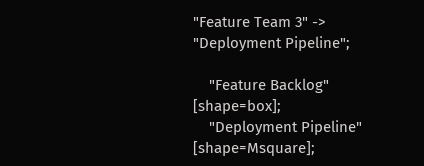"Feature Team 3" -> "Deployment Pipeline";

    "Feature Backlog" [shape=box];
    "Deployment Pipeline" [shape=Msquare];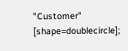"Customer" [shape=doublecircle];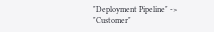"Deployment Pipeline" -> "Customer"